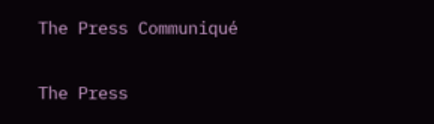The Press Communiqué

The Press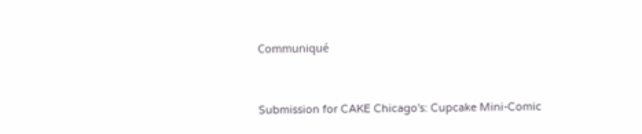Communiqué


Submission for CAKE Chicago's: Cupcake Mini-Comic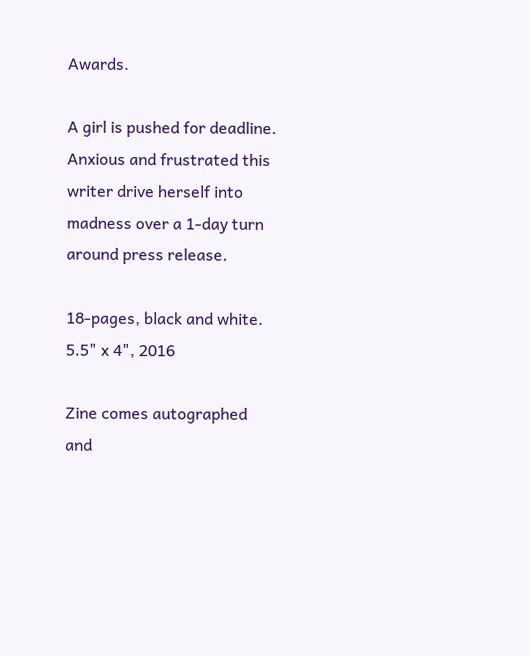Awards.

A girl is pushed for deadline. Anxious and frustrated this writer drive herself into madness over a 1-day turn around press release.

18-pages, black and white. 5.5" x 4", 2016

Zine comes autographed and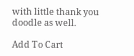with little thank you doodle as well.

Add To Cart